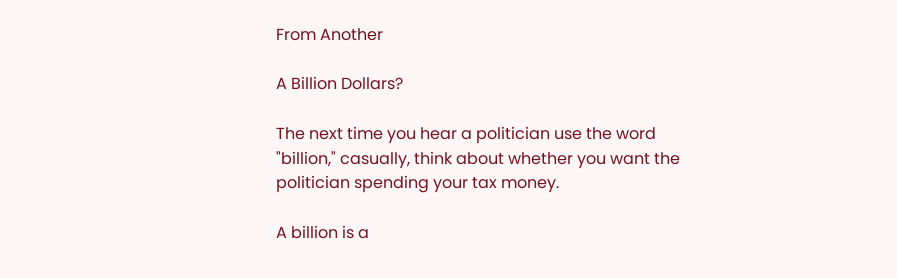From Another

A Billion Dollars?

The next time you hear a politician use the word
"billion," casually, think about whether you want the
politician spending your tax money.

A billion is a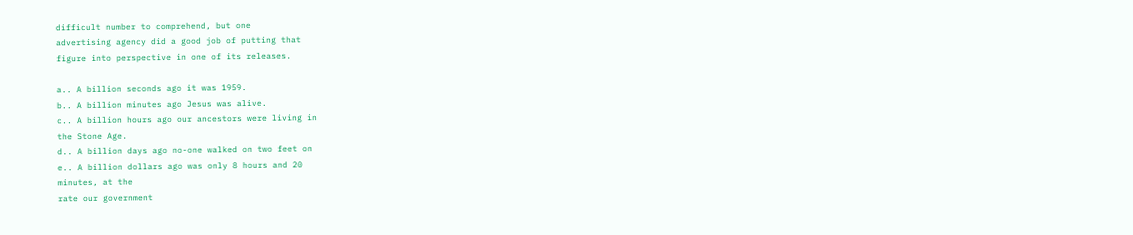difficult number to comprehend, but one
advertising agency did a good job of putting that
figure into perspective in one of its releases.

a.. A billion seconds ago it was 1959.
b.. A billion minutes ago Jesus was alive.
c.. A billion hours ago our ancestors were living in
the Stone Age.
d.. A billion days ago no-one walked on two feet on
e.. A billion dollars ago was only 8 hours and 20
minutes, at the
rate our government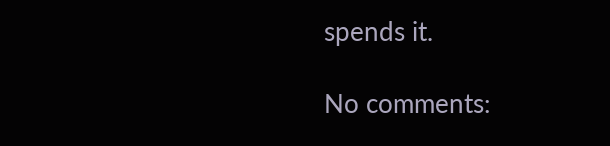spends it.

No comments: